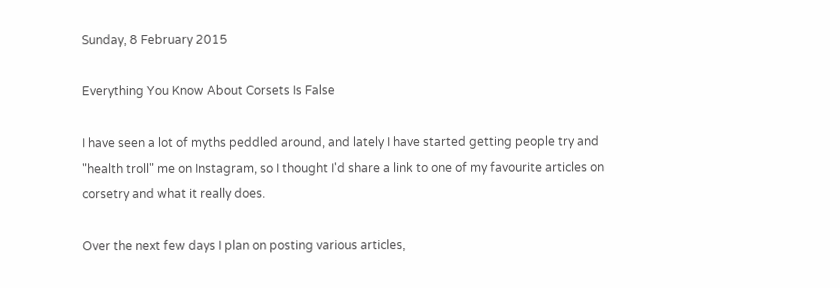Sunday, 8 February 2015

Everything You Know About Corsets Is False

I have seen a lot of myths peddled around, and lately I have started getting people try and "health troll" me on Instagram, so I thought I'd share a link to one of my favourite articles on corsetry and what it really does.

Over the next few days I plan on posting various articles,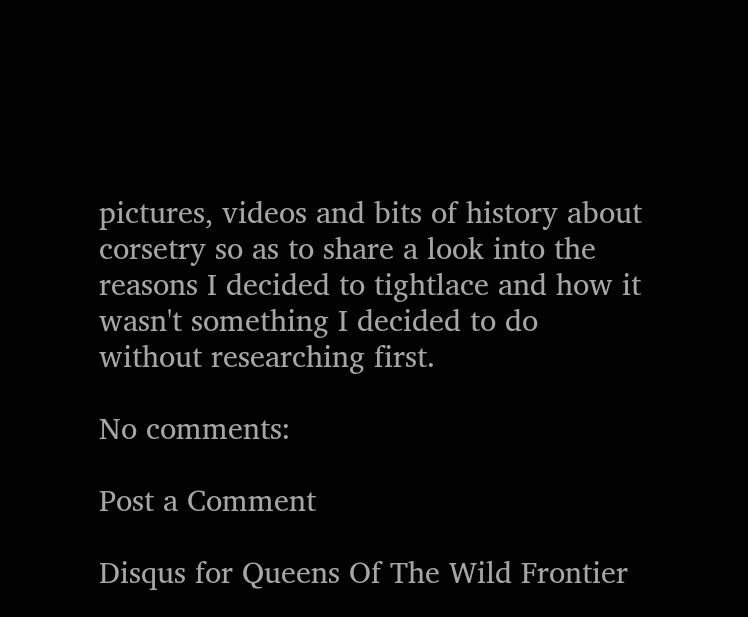pictures, videos and bits of history about corsetry so as to share a look into the reasons I decided to tightlace and how it wasn't something I decided to do without researching first.

No comments:

Post a Comment

Disqus for Queens Of The Wild Frontier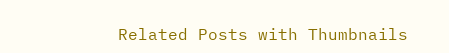Related Posts with Thumbnails